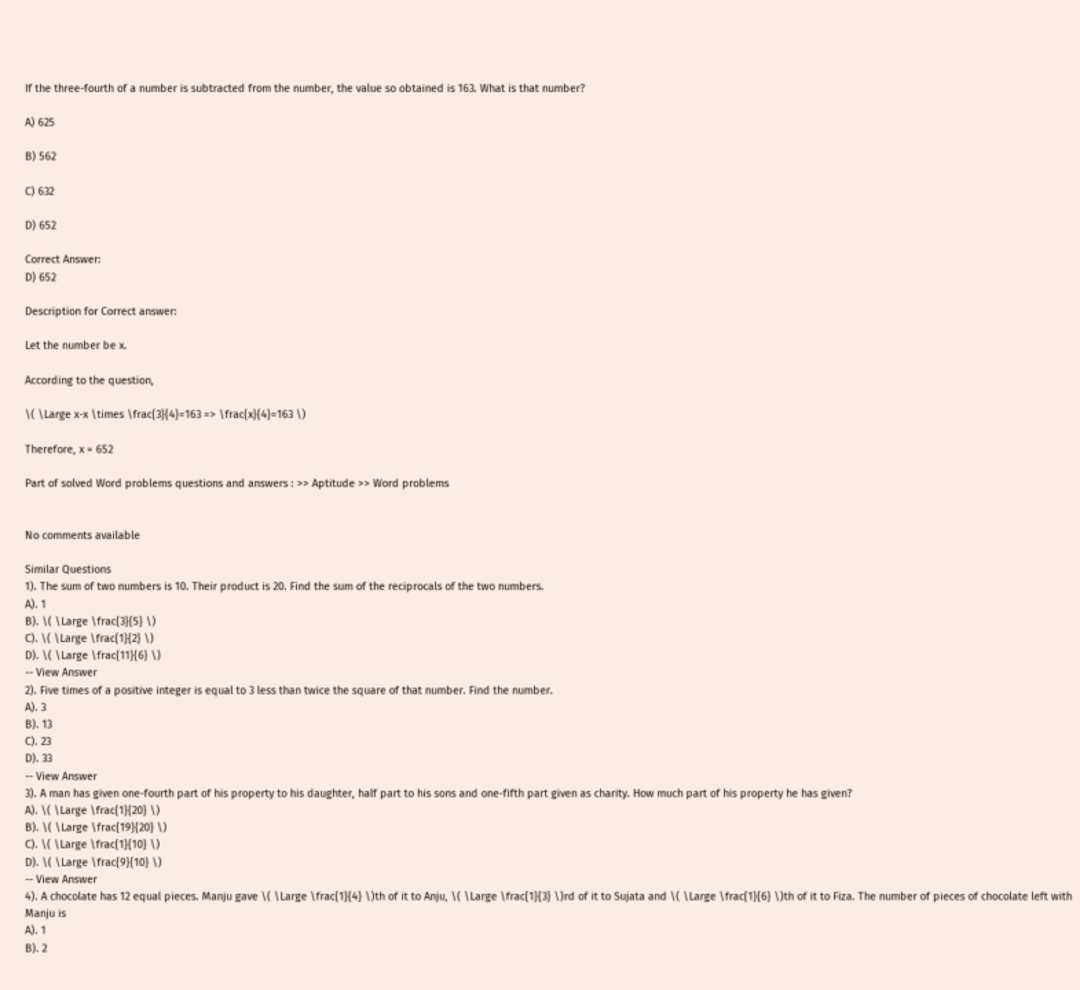If the three-fourth of a number is subtracted from the number, the value so obtained is 163. What is that number?

A) 625

B) 562

C) 632

D) 652

Correct Answer:
D) 652

Description for Correct answer:

Let the number be x.

According to the question,

\( \Large x-x \times \frac{3}{4}=163 => \frac{x}{4}=163 \)

Therefore, x = 652

Part of solved Word problems questions and answers : >> Aptitude >> Word problems


No comments available

Similar Questions
1). The sum of two numbers is 10. Their product is 20. Find the sum of the reciprocals of the two numbers.
A). 1
B). \( \Large \frac{3}{5} \)
C). \( \Large \frac{1}{2} \)
D). \( \Large \frac{11}{6} \)
-- View Answer
2). Five times of a positive integer is equal to 3 less than twice the square of that number. Find the number.
A). 3
B). 13
C). 23
D). 33
-- View Answer
3). A man has given one-fourth part of his property to his daughter, half part to his sons and one-fifth part given as charity. How much part of his property he has given?
A). \( \Large \frac{1}{20} \)
B). \( \Large \frac{19}{20} \)
C). \( \Large \frac{1}{10} \)
D). \( \Large \frac{9}{10} \)
-- View Answer
4). A chocolate has 12 equal pieces. Manju gave \( \Large \frac{1}{4} \)th of it to Anju, \( \Large \frac{1}{3} \)rd of it to Sujata and \( \Large \frac{1}{6} \)th of it to Fiza. The number of pieces of chocolate left with Manju is
A). 1
B). 2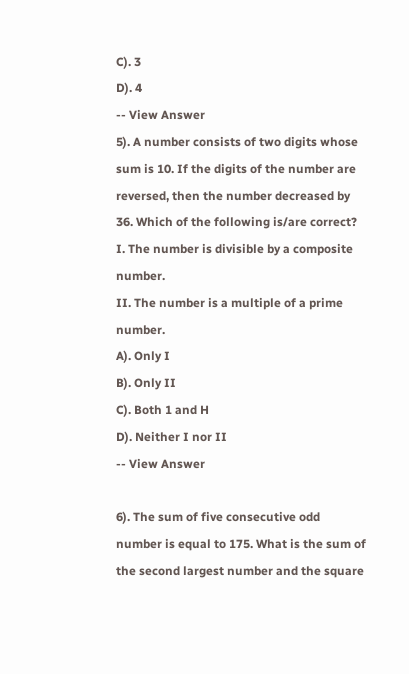C). 3
D). 4
-- View Answer
5). A number consists of two digits whose sum is 10. If the digits of the number are reversed, then the number decreased by 36. Which of the following is/are correct?
I. The number is divisible by a composite number.
II. The number is a multiple of a prime number.
A). Only I
B). Only II
C). Both 1 and H
D). Neither I nor II
-- View Answer

6). The sum of five consecutive odd number is equal to 175. What is the sum of the second largest number and the square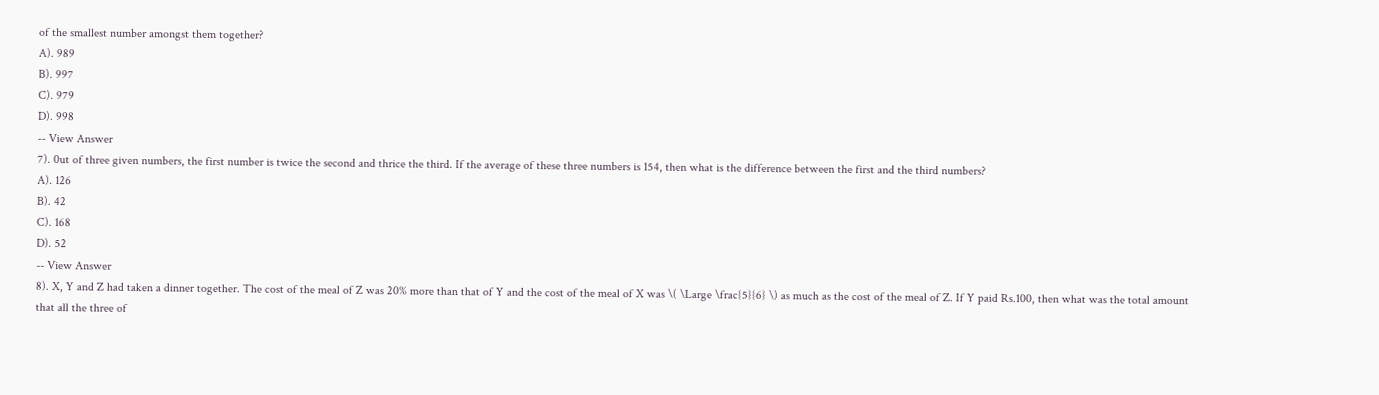of the smallest number amongst them together?
A). 989
B). 997
C). 979
D). 998
-- View Answer
7). 0ut of three given numbers, the first number is twice the second and thrice the third. If the average of these three numbers is 154, then what is the difference between the first and the third numbers?
A). 126
B). 42
C). 168
D). 52
-- View Answer
8). X, Y and Z had taken a dinner together. The cost of the meal of Z was 20% more than that of Y and the cost of the meal of X was \( \Large \frac{5}{6} \) as much as the cost of the meal of Z. If Y paid Rs.100, then what was the total amount that all the three of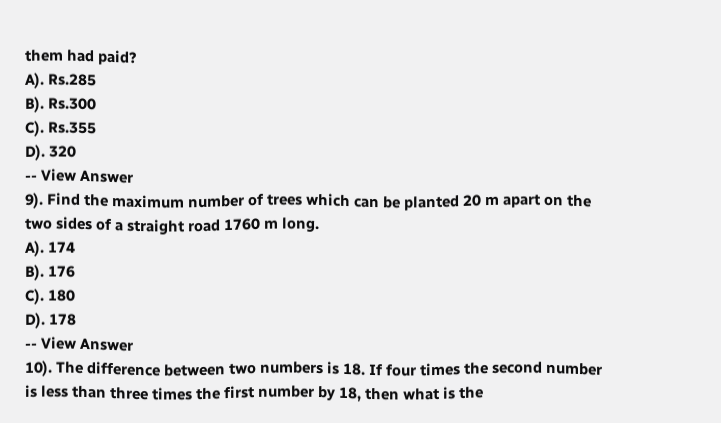them had paid?
A). Rs.285
B). Rs.300
C). Rs.355
D). 320
-- View Answer
9). Find the maximum number of trees which can be planted 20 m apart on the two sides of a straight road 1760 m long.
A). 174
B). 176
C). 180
D). 178
-- View Answer
10). The difference between two numbers is 18. If four times the second number is less than three times the first number by 18, then what is the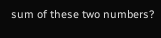sum of these two numbers?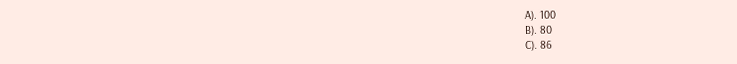A). 100
B). 80
C). 86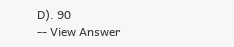D). 90
-- View Answer